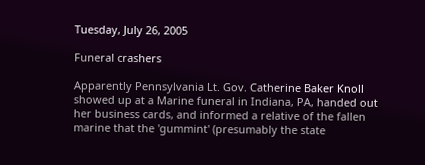Tuesday, July 26, 2005

Funeral crashers

Apparently Pennsylvania Lt. Gov. Catherine Baker Knoll showed up at a Marine funeral in Indiana, PA, handed out her business cards, and informed a relative of the fallen marine that the 'gummint' (presumably the state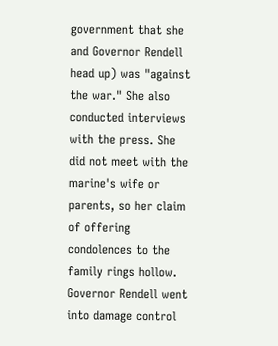government that she and Governor Rendell head up) was "against the war." She also conducted interviews with the press. She did not meet with the marine's wife or parents, so her claim of offering condolences to the family rings hollow. Governor Rendell went into damage control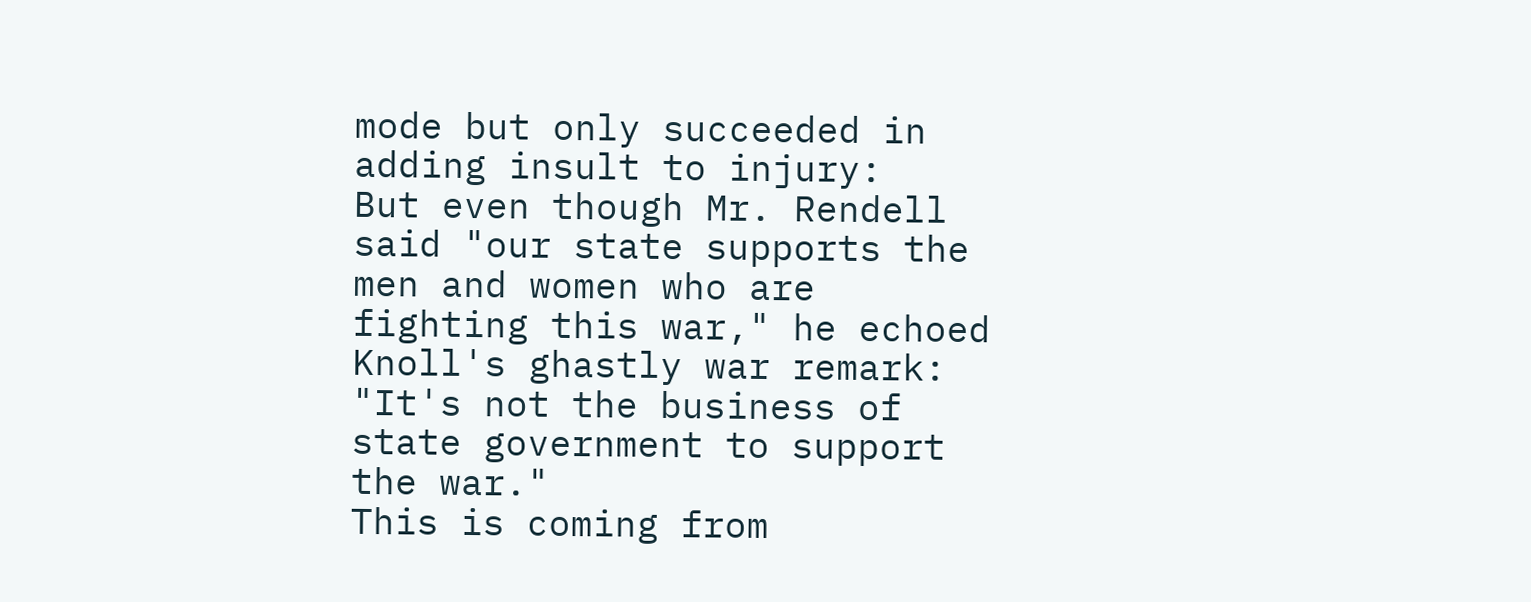mode but only succeeded in adding insult to injury:
But even though Mr. Rendell said "our state supports the men and women who are fighting this war," he echoed Knoll's ghastly war remark: "It's not the business of state government to support the war."
This is coming from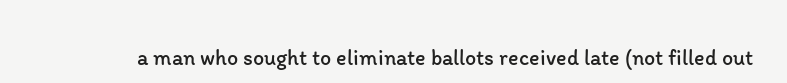a man who sought to eliminate ballots received late (not filled out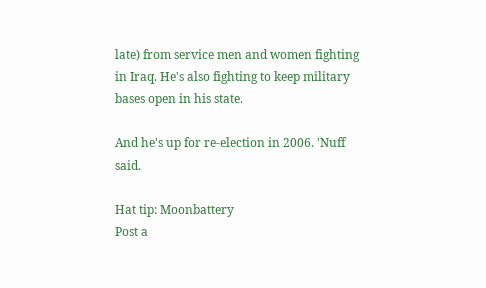late) from service men and women fighting in Iraq. He's also fighting to keep military bases open in his state.

And he's up for re-election in 2006. 'Nuff said.

Hat tip: Moonbattery
Post a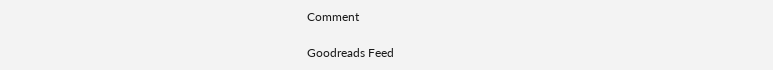Comment

Goodreads Feed